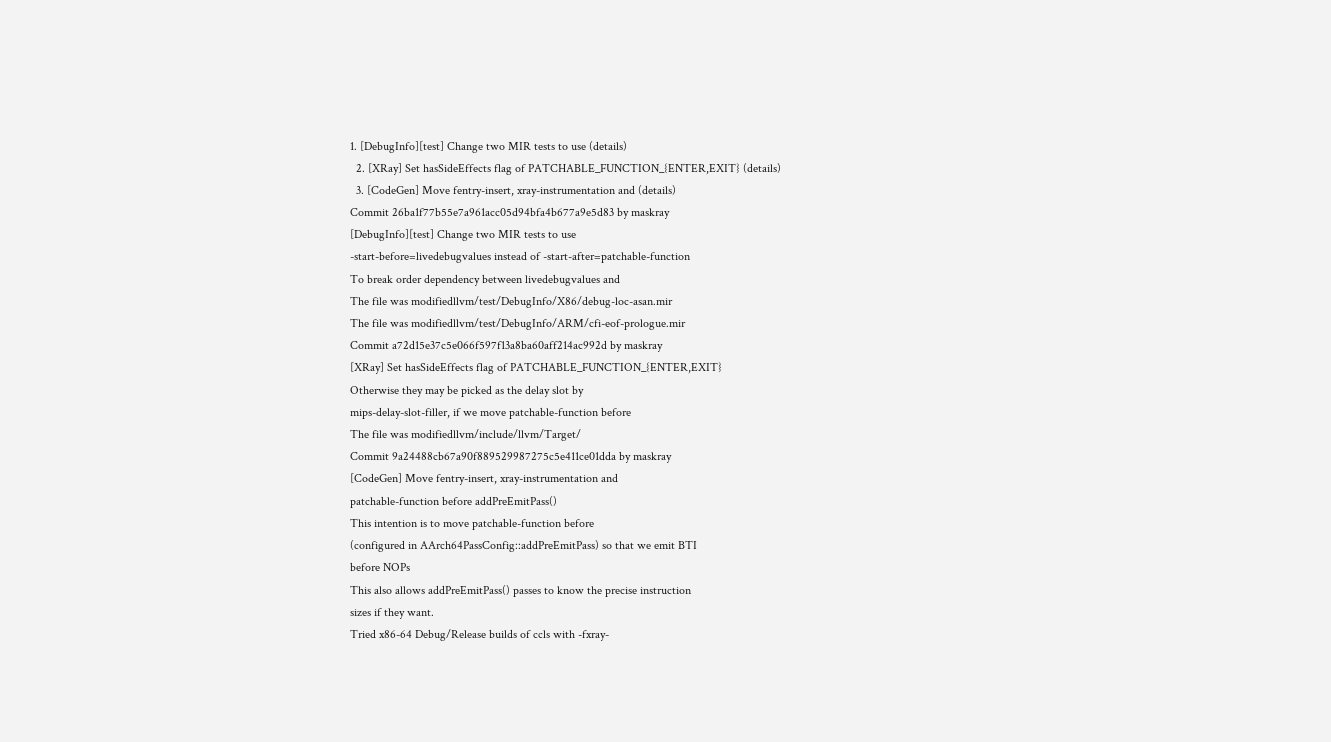1. [DebugInfo][test] Change two MIR tests to use (details)
  2. [XRay] Set hasSideEffects flag of PATCHABLE_FUNCTION_{ENTER,EXIT} (details)
  3. [CodeGen] Move fentry-insert, xray-instrumentation and (details)
Commit 26ba1f77b55e7a961acc05d94bfa4b677a9e5d83 by maskray
[DebugInfo][test] Change two MIR tests to use
-start-before=livedebugvalues instead of -start-after=patchable-function
To break order dependency between livedebugvalues and
The file was modifiedllvm/test/DebugInfo/X86/debug-loc-asan.mir
The file was modifiedllvm/test/DebugInfo/ARM/cfi-eof-prologue.mir
Commit a72d15e37c5e066f597f13a8ba60aff214ac992d by maskray
[XRay] Set hasSideEffects flag of PATCHABLE_FUNCTION_{ENTER,EXIT}
Otherwise they may be picked as the delay slot by
mips-delay-slot-filler, if we move patchable-function before
The file was modifiedllvm/include/llvm/Target/
Commit 9a24488cb67a90f889529987275c5e411ce01dda by maskray
[CodeGen] Move fentry-insert, xray-instrumentation and
patchable-function before addPreEmitPass()
This intention is to move patchable-function before
(configured in AArch64PassConfig::addPreEmitPass) so that we emit BTI
before NOPs
This also allows addPreEmitPass() passes to know the precise instruction
sizes if they want.
Tried x86-64 Debug/Release builds of ccls with -fxray-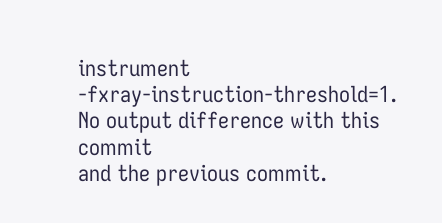instrument
-fxray-instruction-threshold=1. No output difference with this commit
and the previous commit.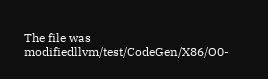The file was modifiedllvm/test/CodeGen/X86/O0-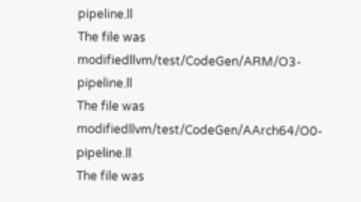pipeline.ll
The file was modifiedllvm/test/CodeGen/ARM/O3-pipeline.ll
The file was modifiedllvm/test/CodeGen/AArch64/O0-pipeline.ll
The file was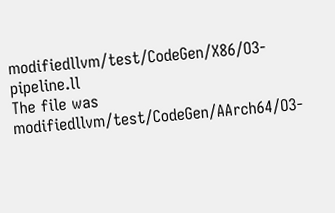modifiedllvm/test/CodeGen/X86/O3-pipeline.ll
The file was modifiedllvm/test/CodeGen/AArch64/O3-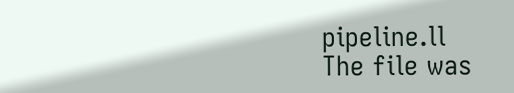pipeline.ll
The file was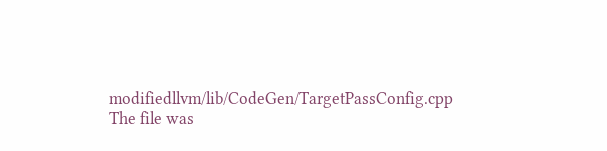modifiedllvm/lib/CodeGen/TargetPassConfig.cpp
The file was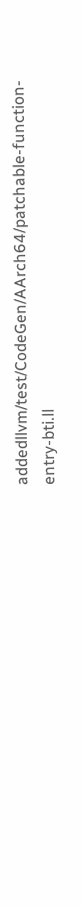addedllvm/test/CodeGen/AArch64/patchable-function-entry-bti.ll